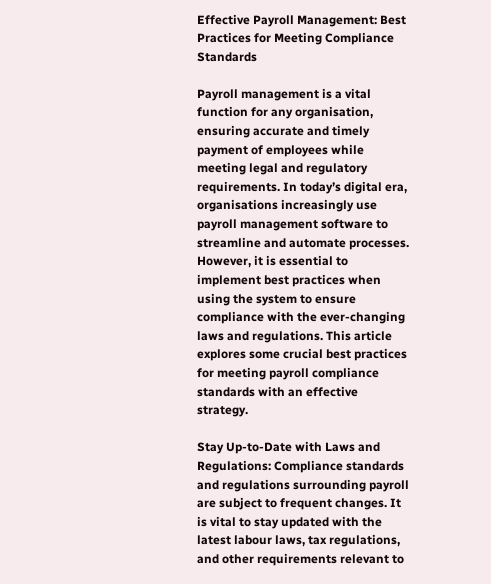Effective Payroll Management: Best Practices for Meeting Compliance Standards

Payroll management is a vital function for any organisation, ensuring accurate and timely payment of employees while meeting legal and regulatory requirements. In today’s digital era, organisations increasingly use payroll management software to streamline and automate processes. However, it is essential to implement best practices when using the system to ensure compliance with the ever-changing laws and regulations. This article explores some crucial best practices for meeting payroll compliance standards with an effective strategy.

Stay Up-to-Date with Laws and Regulations: Compliance standards and regulations surrounding payroll are subject to frequent changes. It is vital to stay updated with the latest labour laws, tax regulations, and other requirements relevant to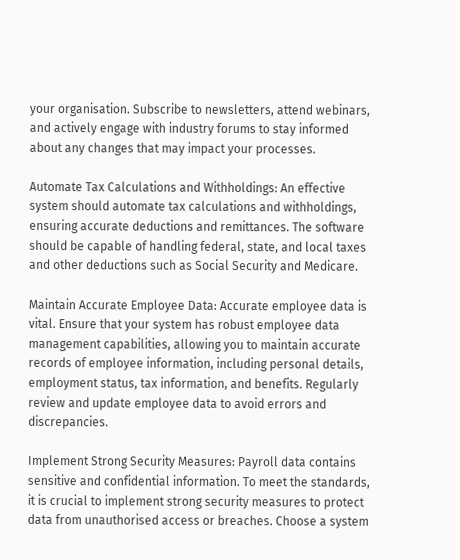your organisation. Subscribe to newsletters, attend webinars, and actively engage with industry forums to stay informed about any changes that may impact your processes.

Automate Tax Calculations and Withholdings: An effective system should automate tax calculations and withholdings, ensuring accurate deductions and remittances. The software should be capable of handling federal, state, and local taxes and other deductions such as Social Security and Medicare.

Maintain Accurate Employee Data: Accurate employee data is vital. Ensure that your system has robust employee data management capabilities, allowing you to maintain accurate records of employee information, including personal details, employment status, tax information, and benefits. Regularly review and update employee data to avoid errors and discrepancies.

Implement Strong Security Measures: Payroll data contains sensitive and confidential information. To meet the standards, it is crucial to implement strong security measures to protect data from unauthorised access or breaches. Choose a system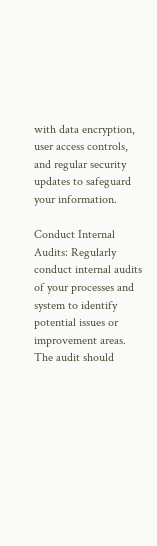with data encryption, user access controls, and regular security updates to safeguard your information.

Conduct Internal Audits: Regularly conduct internal audits of your processes and system to identify potential issues or improvement areas. The audit should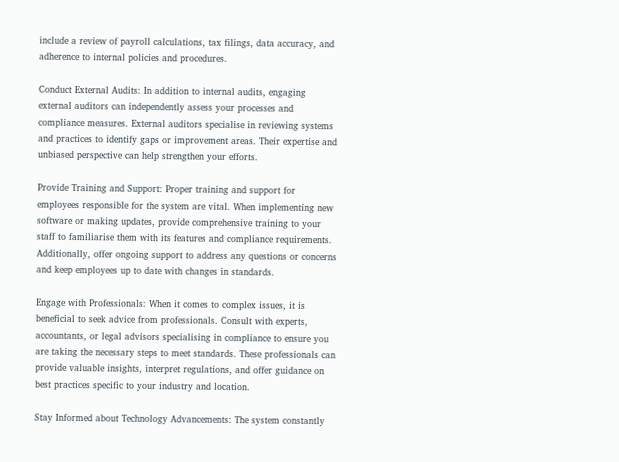include a review of payroll calculations, tax filings, data accuracy, and adherence to internal policies and procedures.

Conduct External Audits: In addition to internal audits, engaging external auditors can independently assess your processes and compliance measures. External auditors specialise in reviewing systems and practices to identify gaps or improvement areas. Their expertise and unbiased perspective can help strengthen your efforts.

Provide Training and Support: Proper training and support for employees responsible for the system are vital. When implementing new software or making updates, provide comprehensive training to your staff to familiarise them with its features and compliance requirements. Additionally, offer ongoing support to address any questions or concerns and keep employees up to date with changes in standards.

Engage with Professionals: When it comes to complex issues, it is beneficial to seek advice from professionals. Consult with experts, accountants, or legal advisors specialising in compliance to ensure you are taking the necessary steps to meet standards. These professionals can provide valuable insights, interpret regulations, and offer guidance on best practices specific to your industry and location.

Stay Informed about Technology Advancements: The system constantly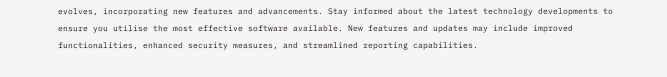evolves, incorporating new features and advancements. Stay informed about the latest technology developments to ensure you utilise the most effective software available. New features and updates may include improved functionalities, enhanced security measures, and streamlined reporting capabilities.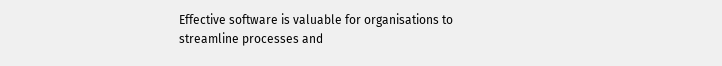Effective software is valuable for organisations to streamline processes and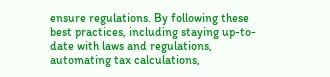ensure regulations. By following these best practices, including staying up-to-date with laws and regulations, automating tax calculations,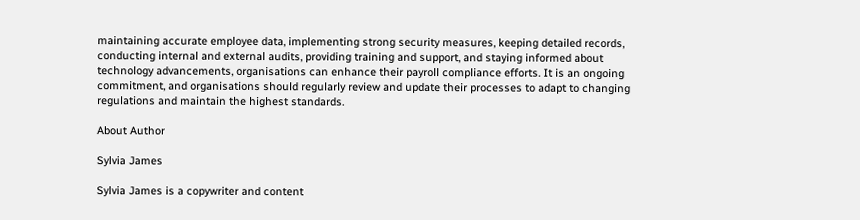maintaining accurate employee data, implementing strong security measures, keeping detailed records, conducting internal and external audits, providing training and support, and staying informed about technology advancements, organisations can enhance their payroll compliance efforts. It is an ongoing commitment, and organisations should regularly review and update their processes to adapt to changing regulations and maintain the highest standards.

About Author

Sylvia James

Sylvia James is a copywriter and content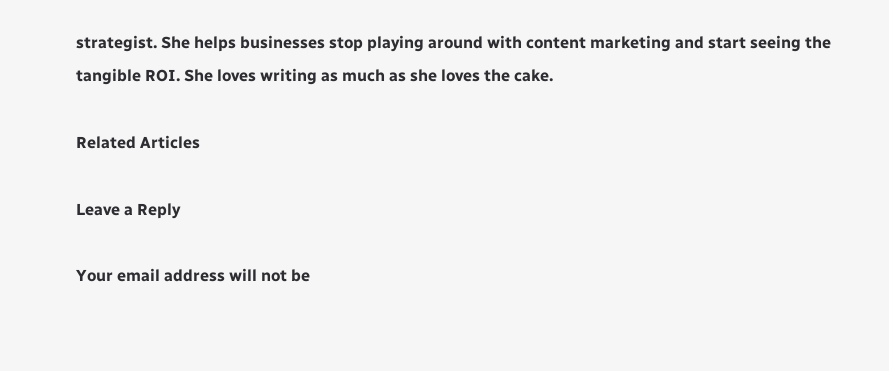strategist. She helps businesses stop playing around with content marketing and start seeing the tangible ROI. She loves writing as much as she loves the cake.

Related Articles

Leave a Reply

Your email address will not be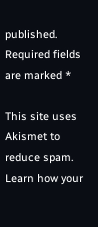published. Required fields are marked *

This site uses Akismet to reduce spam. Learn how your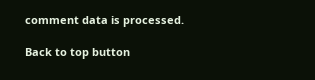comment data is processed.

Back to top button